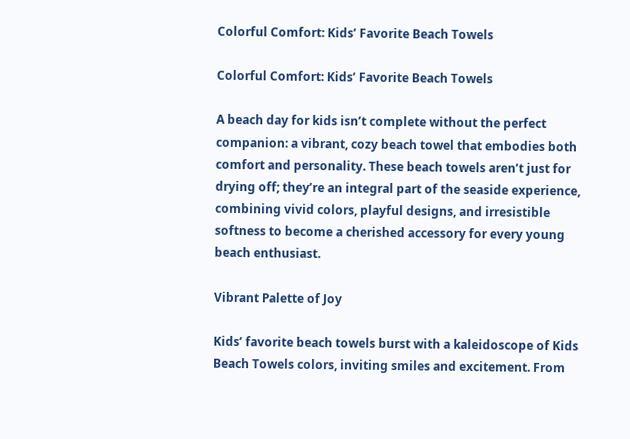Colorful Comfort: Kids’ Favorite Beach Towels

Colorful Comfort: Kids’ Favorite Beach Towels

A beach day for kids isn’t complete without the perfect companion: a vibrant, cozy beach towel that embodies both comfort and personality. These beach towels aren’t just for drying off; they’re an integral part of the seaside experience, combining vivid colors, playful designs, and irresistible softness to become a cherished accessory for every young beach enthusiast.

Vibrant Palette of Joy

Kids’ favorite beach towels burst with a kaleidoscope of Kids Beach Towels colors, inviting smiles and excitement. From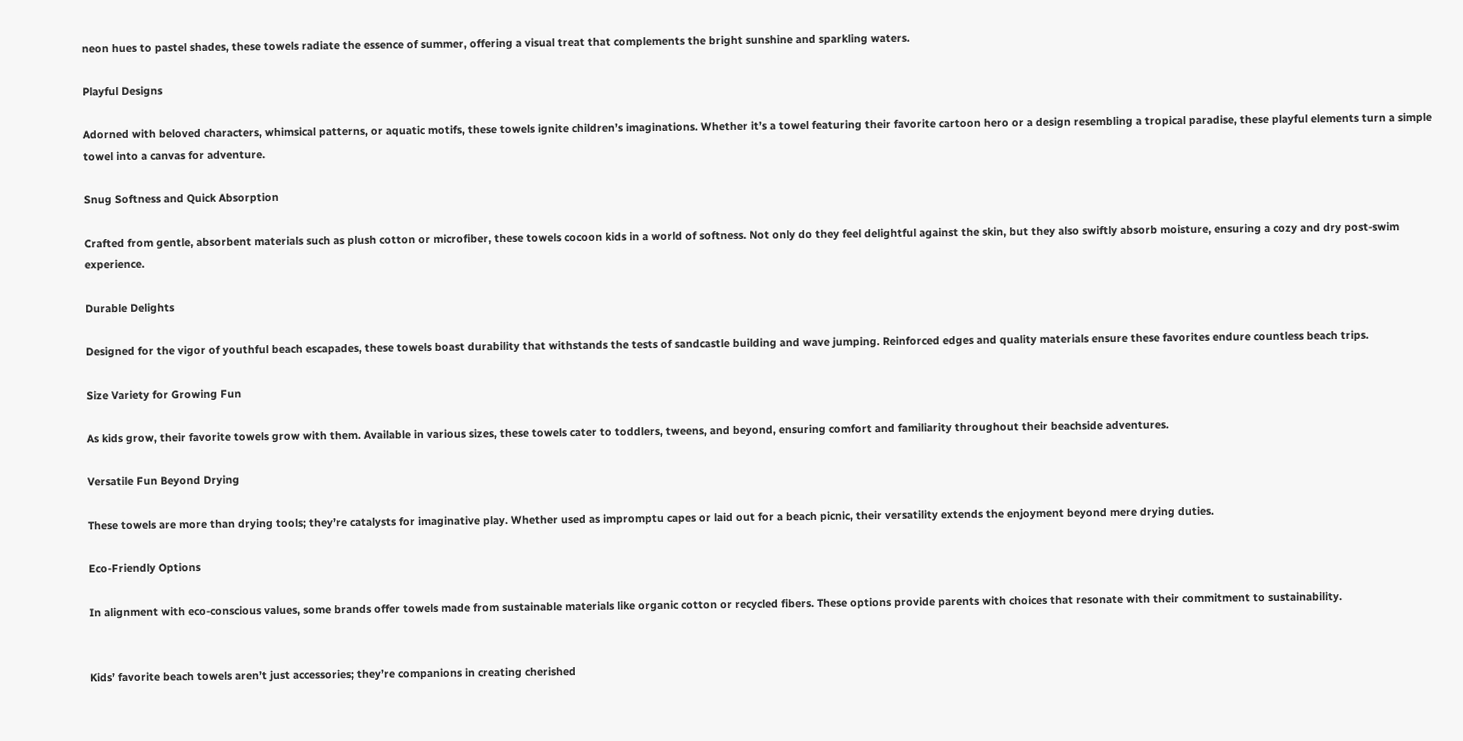neon hues to pastel shades, these towels radiate the essence of summer, offering a visual treat that complements the bright sunshine and sparkling waters.

Playful Designs

Adorned with beloved characters, whimsical patterns, or aquatic motifs, these towels ignite children’s imaginations. Whether it’s a towel featuring their favorite cartoon hero or a design resembling a tropical paradise, these playful elements turn a simple towel into a canvas for adventure.

Snug Softness and Quick Absorption

Crafted from gentle, absorbent materials such as plush cotton or microfiber, these towels cocoon kids in a world of softness. Not only do they feel delightful against the skin, but they also swiftly absorb moisture, ensuring a cozy and dry post-swim experience.

Durable Delights

Designed for the vigor of youthful beach escapades, these towels boast durability that withstands the tests of sandcastle building and wave jumping. Reinforced edges and quality materials ensure these favorites endure countless beach trips.

Size Variety for Growing Fun

As kids grow, their favorite towels grow with them. Available in various sizes, these towels cater to toddlers, tweens, and beyond, ensuring comfort and familiarity throughout their beachside adventures.

Versatile Fun Beyond Drying

These towels are more than drying tools; they’re catalysts for imaginative play. Whether used as impromptu capes or laid out for a beach picnic, their versatility extends the enjoyment beyond mere drying duties.

Eco-Friendly Options

In alignment with eco-conscious values, some brands offer towels made from sustainable materials like organic cotton or recycled fibers. These options provide parents with choices that resonate with their commitment to sustainability.


Kids’ favorite beach towels aren’t just accessories; they’re companions in creating cherished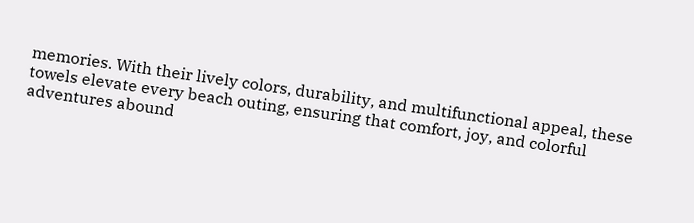memories. With their lively colors, durability, and multifunctional appeal, these towels elevate every beach outing, ensuring that comfort, joy, and colorful adventures abound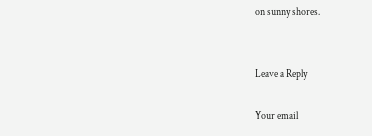on sunny shores.


Leave a Reply

Your email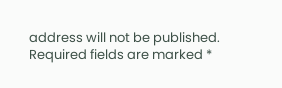address will not be published. Required fields are marked *